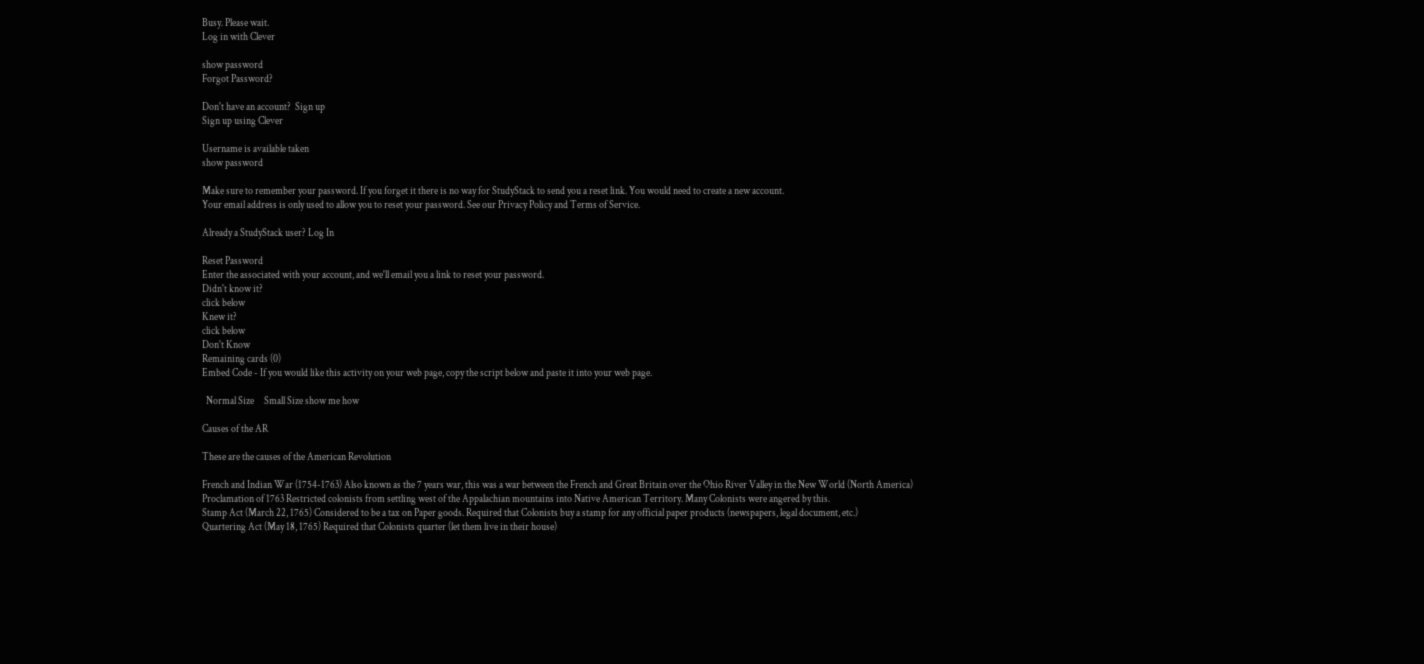Busy. Please wait.
Log in with Clever

show password
Forgot Password?

Don't have an account?  Sign up
Sign up using Clever

Username is available taken
show password

Make sure to remember your password. If you forget it there is no way for StudyStack to send you a reset link. You would need to create a new account.
Your email address is only used to allow you to reset your password. See our Privacy Policy and Terms of Service.

Already a StudyStack user? Log In

Reset Password
Enter the associated with your account, and we'll email you a link to reset your password.
Didn't know it?
click below
Knew it?
click below
Don't Know
Remaining cards (0)
Embed Code - If you would like this activity on your web page, copy the script below and paste it into your web page.

  Normal Size     Small Size show me how

Causes of the AR

These are the causes of the American Revolution

French and Indian War (1754-1763) Also known as the 7 years war, this was a war between the French and Great Britain over the Ohio River Valley in the New World (North America)
Proclamation of 1763 Restricted colonists from settling west of the Appalachian mountains into Native American Territory. Many Colonists were angered by this.
Stamp Act (March 22, 1765) Considered to be a tax on Paper goods. Required that Colonists buy a stamp for any official paper products (newspapers, legal document, etc.)
Quartering Act (May 18, 1765) Required that Colonists quarter (let them live in their house)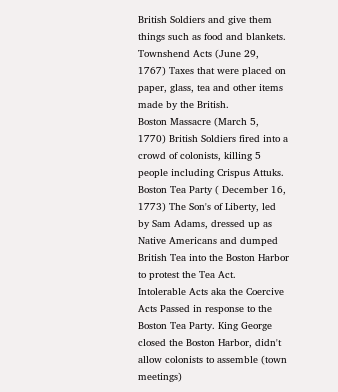British Soldiers and give them things such as food and blankets.
Townshend Acts (June 29, 1767) Taxes that were placed on paper, glass, tea and other items made by the British.
Boston Massacre (March 5, 1770) British Soldiers fired into a crowd of colonists, killing 5 people including Crispus Attuks.
Boston Tea Party ( December 16, 1773) The Son's of Liberty, led by Sam Adams, dressed up as Native Americans and dumped British Tea into the Boston Harbor to protest the Tea Act.
Intolerable Acts aka the Coercive Acts Passed in response to the Boston Tea Party. King George closed the Boston Harbor, didn't allow colonists to assemble (town meetings)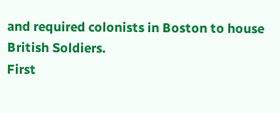and required colonists in Boston to house British Soldiers.
First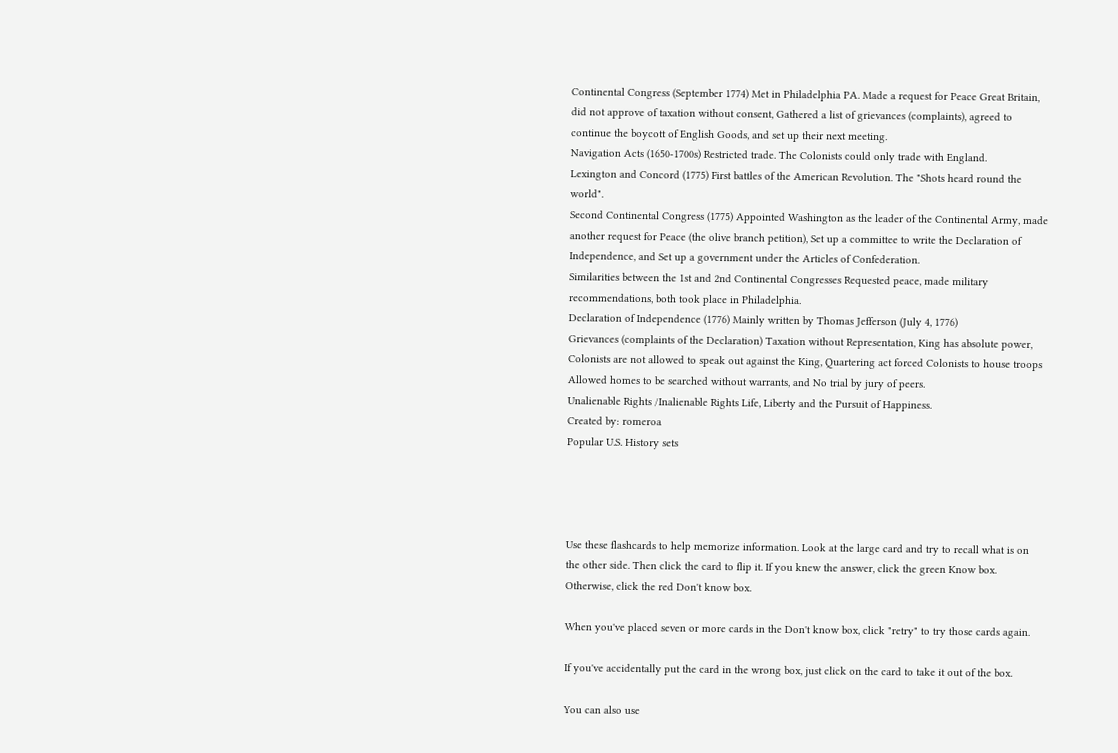Continental Congress (September 1774) Met in Philadelphia PA. Made a request for Peace Great Britain, did not approve of taxation without consent, Gathered a list of grievances (complaints), agreed to continue the boycott of English Goods, and set up their next meeting.
Navigation Acts (1650-1700s) Restricted trade. The Colonists could only trade with England.
Lexington and Concord (1775) First battles of the American Revolution. The "Shots heard round the world".
Second Continental Congress (1775) Appointed Washington as the leader of the Continental Army, made another request for Peace (the olive branch petition), Set up a committee to write the Declaration of Independence, and Set up a government under the Articles of Confederation.
Similarities between the 1st and 2nd Continental Congresses Requested peace, made military recommendations, both took place in Philadelphia.
Declaration of Independence (1776) Mainly written by Thomas Jefferson (July 4, 1776)
Grievances (complaints of the Declaration) Taxation without Representation, King has absolute power, Colonists are not allowed to speak out against the King, Quartering act forced Colonists to house troops Allowed homes to be searched without warrants, and No trial by jury of peers.
Unalienable Rights /Inalienable Rights Life, Liberty and the Pursuit of Happiness.
Created by: romeroa
Popular U.S. History sets




Use these flashcards to help memorize information. Look at the large card and try to recall what is on the other side. Then click the card to flip it. If you knew the answer, click the green Know box. Otherwise, click the red Don't know box.

When you've placed seven or more cards in the Don't know box, click "retry" to try those cards again.

If you've accidentally put the card in the wrong box, just click on the card to take it out of the box.

You can also use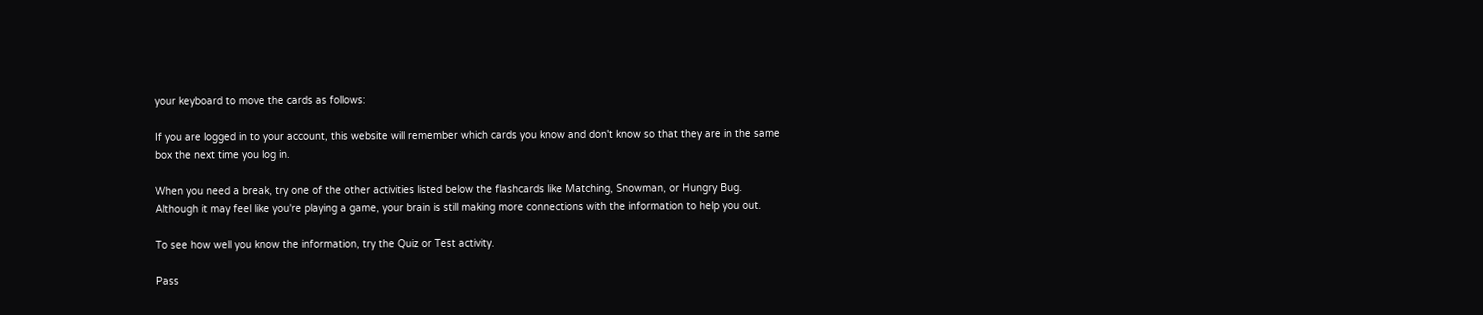your keyboard to move the cards as follows:

If you are logged in to your account, this website will remember which cards you know and don't know so that they are in the same box the next time you log in.

When you need a break, try one of the other activities listed below the flashcards like Matching, Snowman, or Hungry Bug. Although it may feel like you're playing a game, your brain is still making more connections with the information to help you out.

To see how well you know the information, try the Quiz or Test activity.

Pass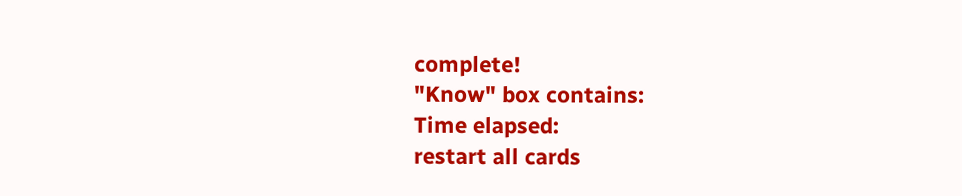complete!
"Know" box contains:
Time elapsed:
restart all cards